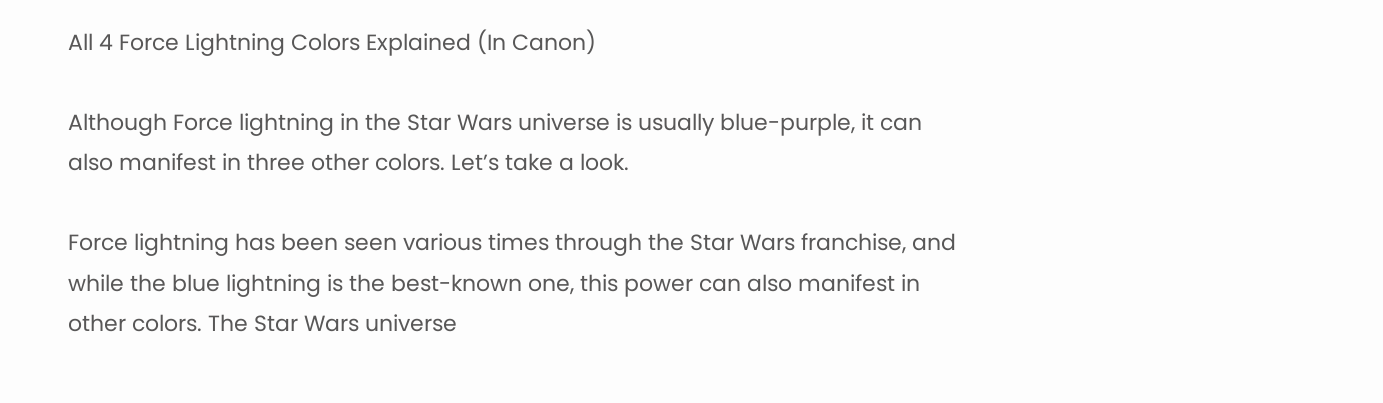All 4 Force Lightning Colors Explained (In Canon)

Although Force lightning in the Star Wars universe is usually blue-purple, it can also manifest in three other colors. Let’s take a look.

Force lightning has been seen various times through the Star Wars franchise, and while the blue lightning is the best-known one, this power can also manifest in other colors. The Star Wars universe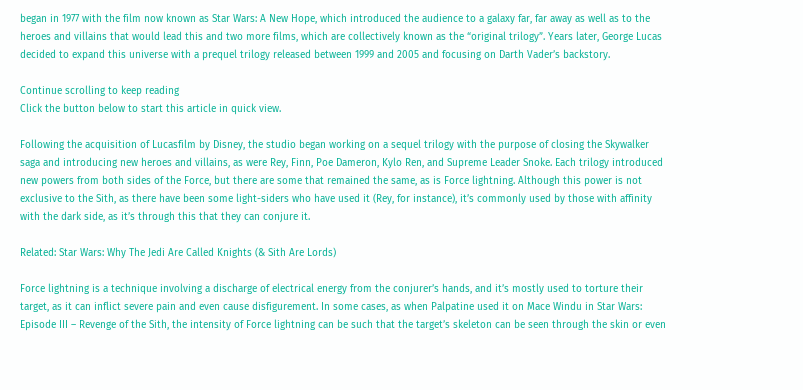began in 1977 with the film now known as Star Wars: A New Hope, which introduced the audience to a galaxy far, far away as well as to the heroes and villains that would lead this and two more films, which are collectively known as the “original trilogy”. Years later, George Lucas decided to expand this universe with a prequel trilogy released between 1999 and 2005 and focusing on Darth Vader’s backstory.

Continue scrolling to keep reading
Click the button below to start this article in quick view.

Following the acquisition of Lucasfilm by Disney, the studio began working on a sequel trilogy with the purpose of closing the Skywalker saga and introducing new heroes and villains, as were Rey, Finn, Poe Dameron, Kylo Ren, and Supreme Leader Snoke. Each trilogy introduced new powers from both sides of the Force, but there are some that remained the same, as is Force lightning. Although this power is not exclusive to the Sith, as there have been some light-siders who have used it (Rey, for instance), it’s commonly used by those with affinity with the dark side, as it’s through this that they can conjure it.

Related: Star Wars: Why The Jedi Are Called Knights (& Sith Are Lords)

Force lightning is a technique involving a discharge of electrical energy from the conjurer’s hands, and it’s mostly used to torture their target, as it can inflict severe pain and even cause disfigurement. In some cases, as when Palpatine used it on Mace Windu in Star Wars: Episode III – Revenge of the Sith, the intensity of Force lightning can be such that the target’s skeleton can be seen through the skin or even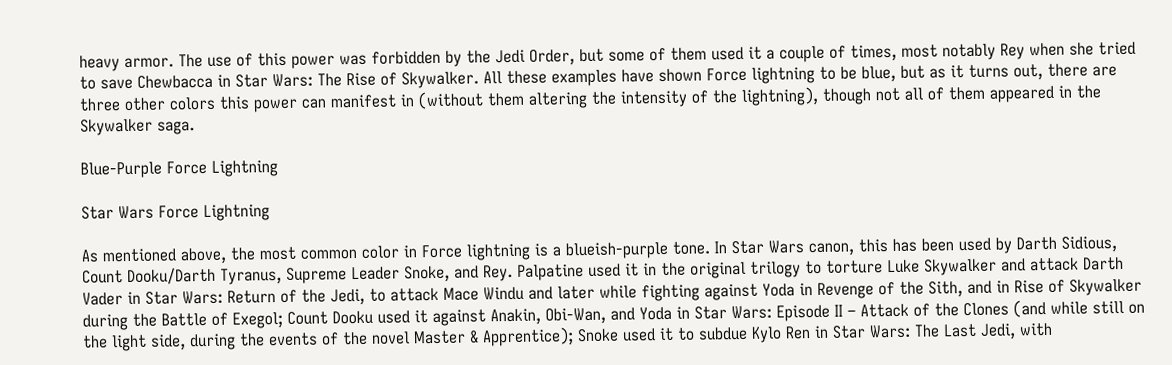heavy armor. The use of this power was forbidden by the Jedi Order, but some of them used it a couple of times, most notably Rey when she tried to save Chewbacca in Star Wars: The Rise of Skywalker. All these examples have shown Force lightning to be blue, but as it turns out, there are three other colors this power can manifest in (without them altering the intensity of the lightning), though not all of them appeared in the Skywalker saga.

Blue-Purple Force Lightning

Star Wars Force Lightning

As mentioned above, the most common color in Force lightning is a blueish-purple tone. In Star Wars canon, this has been used by Darth Sidious, Count Dooku/Darth Tyranus, Supreme Leader Snoke, and Rey. Palpatine used it in the original trilogy to torture Luke Skywalker and attack Darth Vader in Star Wars: Return of the Jedi, to attack Mace Windu and later while fighting against Yoda in Revenge of the Sith, and in Rise of Skywalker during the Battle of Exegol; Count Dooku used it against Anakin, Obi-Wan, and Yoda in Star Wars: Episode II – Attack of the Clones (and while still on the light side, during the events of the novel Master & Apprentice); Snoke used it to subdue Kylo Ren in Star Wars: The Last Jedi, with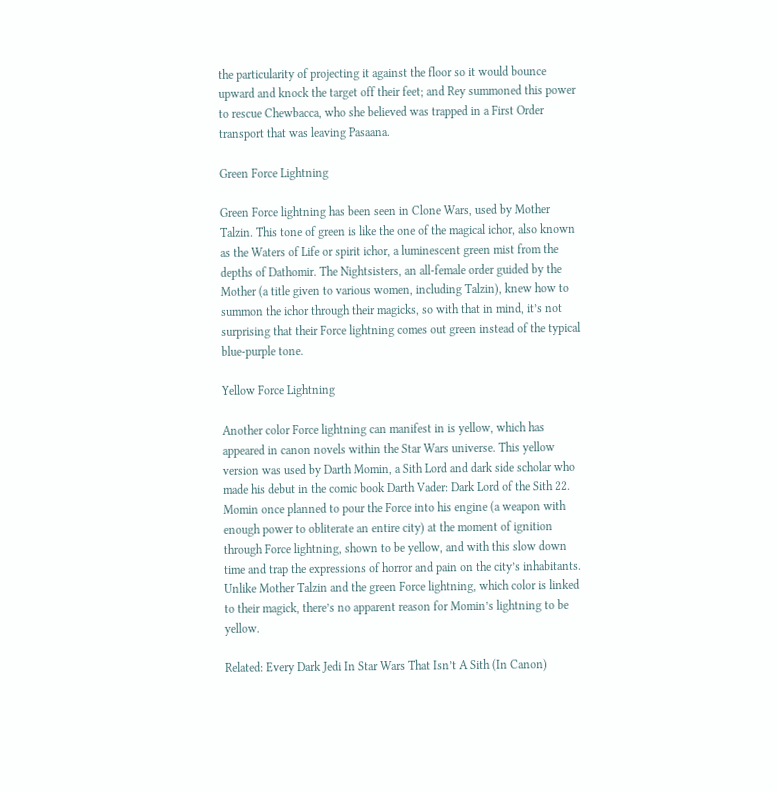the particularity of projecting it against the floor so it would bounce upward and knock the target off their feet; and Rey summoned this power to rescue Chewbacca, who she believed was trapped in a First Order transport that was leaving Pasaana.

Green Force Lightning

Green Force lightning has been seen in Clone Wars, used by Mother Talzin. This tone of green is like the one of the magical ichor, also known as the Waters of Life or spirit ichor, a luminescent green mist from the depths of Dathomir. The Nightsisters, an all-female order guided by the Mother (a title given to various women, including Talzin), knew how to summon the ichor through their magicks, so with that in mind, it’s not surprising that their Force lightning comes out green instead of the typical blue-purple tone.

Yellow Force Lightning

Another color Force lightning can manifest in is yellow, which has appeared in canon novels within the Star Wars universe. This yellow version was used by Darth Momin, a Sith Lord and dark side scholar who made his debut in the comic book Darth Vader: Dark Lord of the Sith 22. Momin once planned to pour the Force into his engine (a weapon with enough power to obliterate an entire city) at the moment of ignition through Force lightning, shown to be yellow, and with this slow down time and trap the expressions of horror and pain on the city’s inhabitants. Unlike Mother Talzin and the green Force lightning, which color is linked to their magick, there’s no apparent reason for Momin’s lightning to be yellow.

Related: Every Dark Jedi In Star Wars That Isn’t A Sith (In Canon)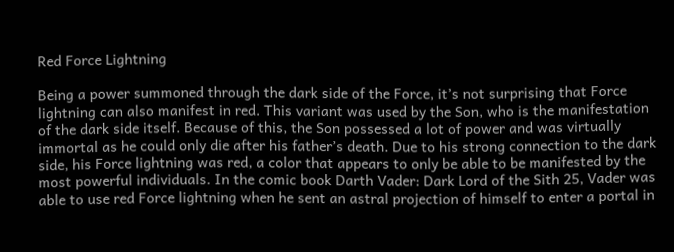Red Force Lightning

Being a power summoned through the dark side of the Force, it’s not surprising that Force lightning can also manifest in red. This variant was used by the Son, who is the manifestation of the dark side itself. Because of this, the Son possessed a lot of power and was virtually immortal as he could only die after his father’s death. Due to his strong connection to the dark side, his Force lightning was red, a color that appears to only be able to be manifested by the most powerful individuals. In the comic book Darth Vader: Dark Lord of the Sith 25, Vader was able to use red Force lightning when he sent an astral projection of himself to enter a portal in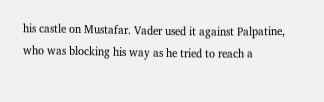his castle on Mustafar. Vader used it against Palpatine, who was blocking his way as he tried to reach a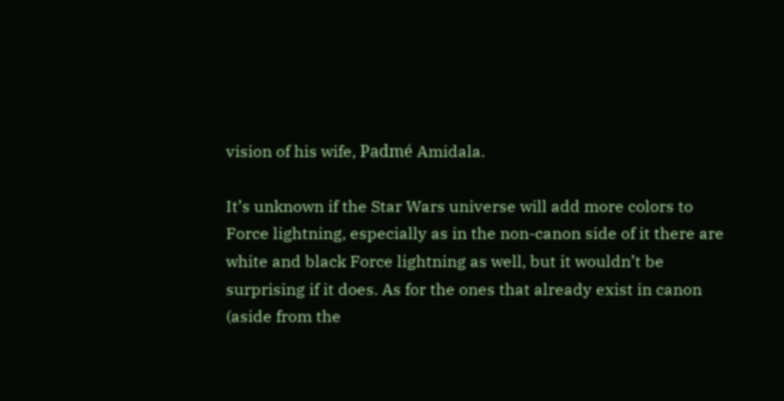vision of his wife, Padmé Amidala.

It’s unknown if the Star Wars universe will add more colors to Force lightning, especially as in the non-canon side of it there are white and black Force lightning as well, but it wouldn’t be surprising if it does. As for the ones that already exist in canon (aside from the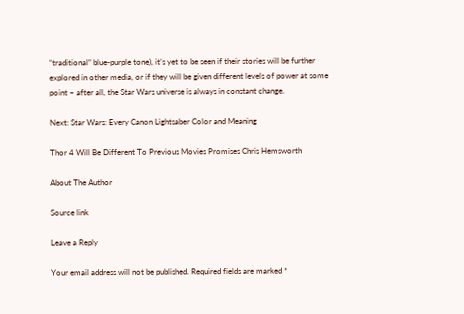“traditional” blue-purple tone), it’s yet to be seen if their stories will be further explored in other media, or if they will be given different levels of power at some point – after all, the Star Wars universe is always in constant change.

Next: Star Wars: Every Canon Lightsaber Color and Meaning

Thor 4 Will Be Different To Previous Movies Promises Chris Hemsworth

About The Author

Source link

Leave a Reply

Your email address will not be published. Required fields are marked *